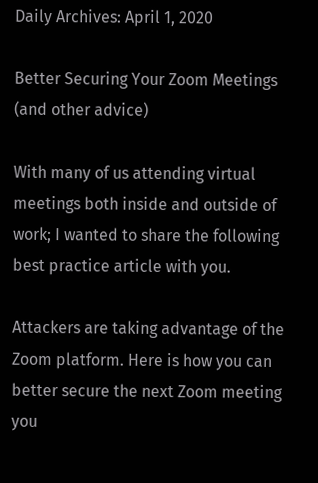Daily Archives: April 1, 2020

Better Securing Your Zoom Meetings (and other advice)

With many of us attending virtual meetings both inside and outside of work; I wanted to share the following best practice article with you.

Attackers are taking advantage of the Zoom platform. Here is how you can better secure the next Zoom meeting you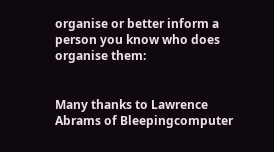organise or better inform a person you know who does organise them:


Many thanks to Lawrence Abrams of Bleepingcomputer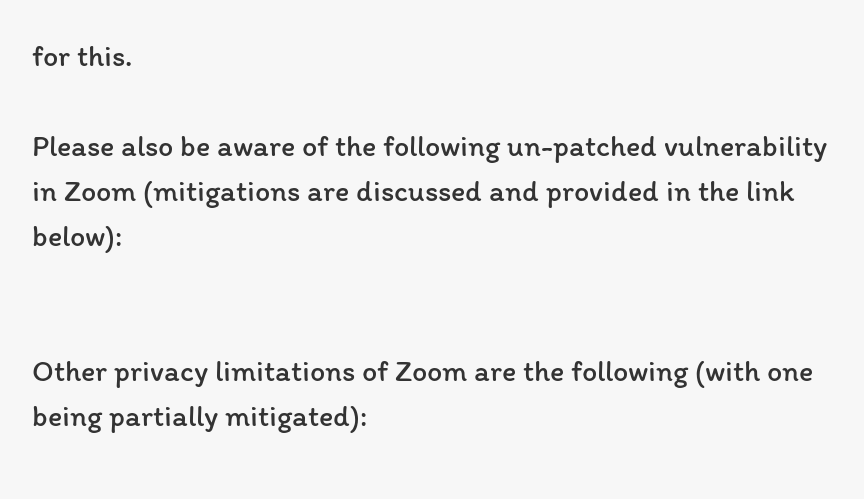for this.

Please also be aware of the following un-patched vulnerability in Zoom (mitigations are discussed and provided in the link below):


Other privacy limitations of Zoom are the following (with one being partially mitigated):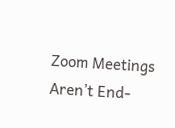Zoom Meetings Aren’t End-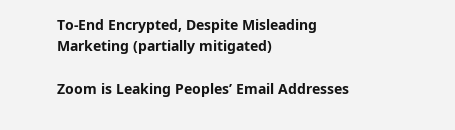To-End Encrypted, Despite Misleading Marketing (partially mitigated)

Zoom is Leaking Peoples’ Email Addresses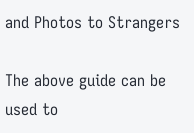and Photos to Strangers

The above guide can be used to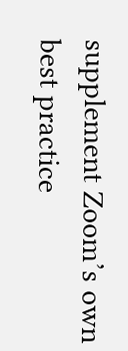supplement Zoom’s own best practice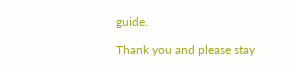guide.

Thank you and please stay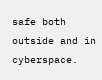safe both outside and in cyberspace.